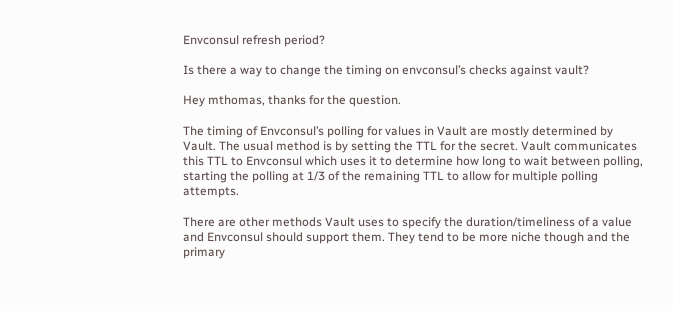Envconsul refresh period?

Is there a way to change the timing on envconsul’s checks against vault?

Hey mthomas, thanks for the question.

The timing of Envconsul’s polling for values in Vault are mostly determined by Vault. The usual method is by setting the TTL for the secret. Vault communicates this TTL to Envconsul which uses it to determine how long to wait between polling, starting the polling at 1/3 of the remaining TTL to allow for multiple polling attempts.

There are other methods Vault uses to specify the duration/timeliness of a value and Envconsul should support them. They tend to be more niche though and the primary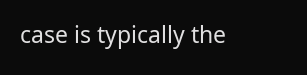case is typically the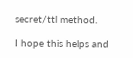secret/ttl method.

I hope this helps and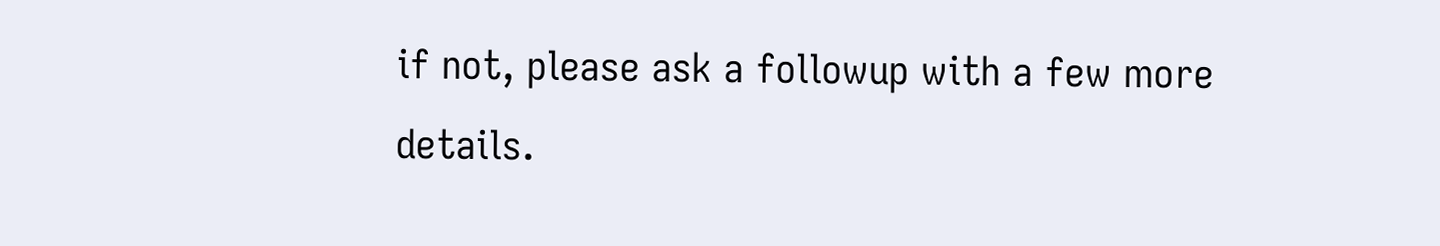if not, please ask a followup with a few more details.